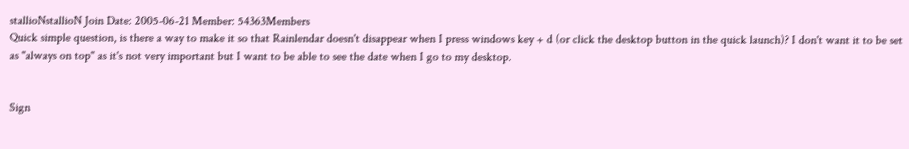stallioNstallioN Join Date: 2005-06-21 Member: 54363Members
Quick simple question, is there a way to make it so that Rainlendar doesn't disappear when I press windows key + d (or click the desktop button in the quick launch)? I don't want it to be set as "always on top" as it's not very important but I want to be able to see the date when I go to my desktop.


Sign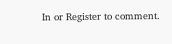In or Register to comment.